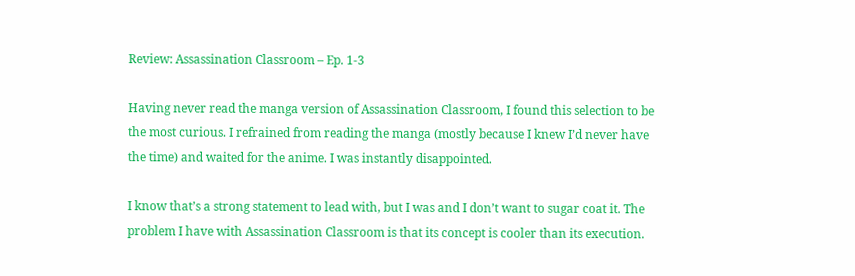Review: Assassination Classroom – Ep. 1-3

Having never read the manga version of Assassination Classroom, I found this selection to be the most curious. I refrained from reading the manga (mostly because I knew I’d never have the time) and waited for the anime. I was instantly disappointed.

I know that’s a strong statement to lead with, but I was and I don’t want to sugar coat it. The problem I have with Assassination Classroom is that its concept is cooler than its execution.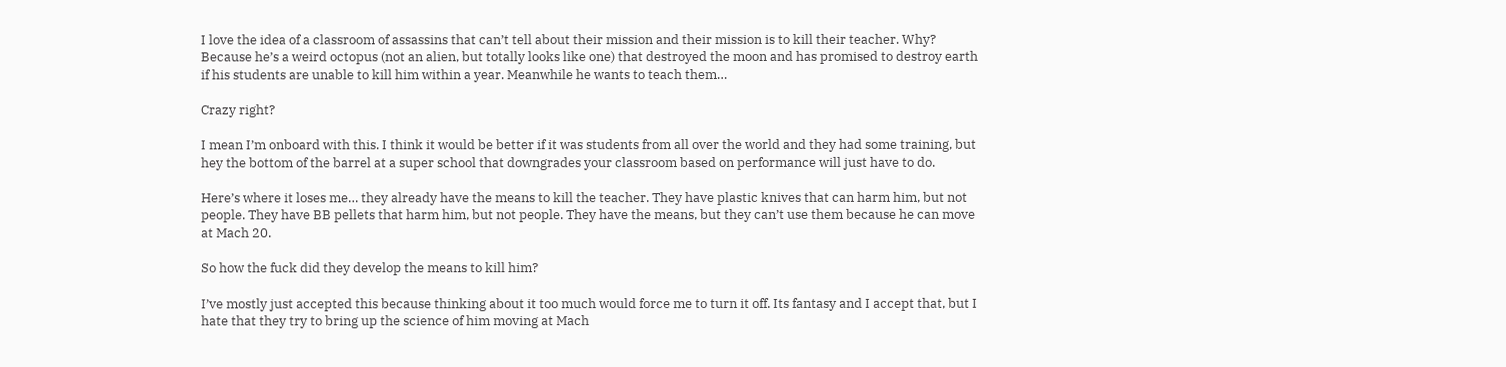I love the idea of a classroom of assassins that can’t tell about their mission and their mission is to kill their teacher. Why? Because he’s a weird octopus (not an alien, but totally looks like one) that destroyed the moon and has promised to destroy earth if his students are unable to kill him within a year. Meanwhile he wants to teach them…

Crazy right?

I mean I’m onboard with this. I think it would be better if it was students from all over the world and they had some training, but hey the bottom of the barrel at a super school that downgrades your classroom based on performance will just have to do.

Here’s where it loses me… they already have the means to kill the teacher. They have plastic knives that can harm him, but not people. They have BB pellets that harm him, but not people. They have the means, but they can’t use them because he can move at Mach 20.

So how the fuck did they develop the means to kill him?

I’ve mostly just accepted this because thinking about it too much would force me to turn it off. Its fantasy and I accept that, but I hate that they try to bring up the science of him moving at Mach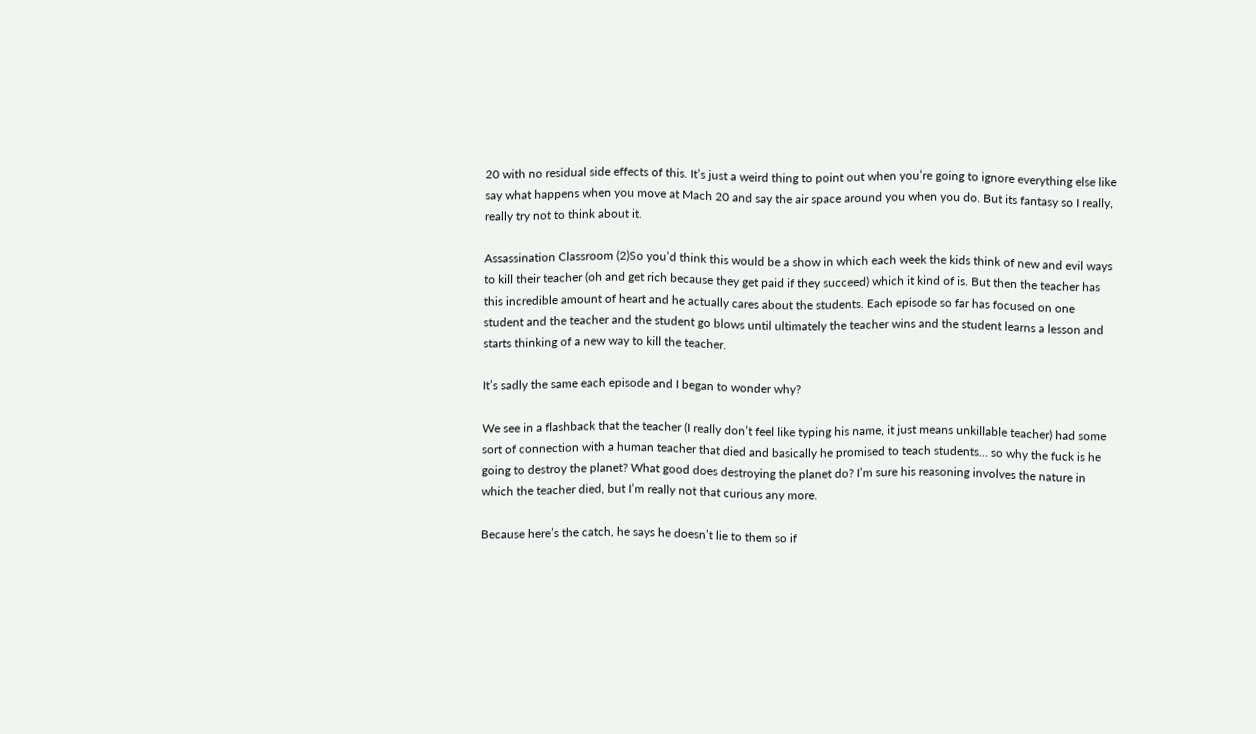20 with no residual side effects of this. It’s just a weird thing to point out when you’re going to ignore everything else like say what happens when you move at Mach 20 and say the air space around you when you do. But its fantasy so I really, really try not to think about it.

Assassination Classroom (2)So you’d think this would be a show in which each week the kids think of new and evil ways to kill their teacher (oh and get rich because they get paid if they succeed) which it kind of is. But then the teacher has this incredible amount of heart and he actually cares about the students. Each episode so far has focused on one student and the teacher and the student go blows until ultimately the teacher wins and the student learns a lesson and starts thinking of a new way to kill the teacher.

It’s sadly the same each episode and I began to wonder why?

We see in a flashback that the teacher (I really don’t feel like typing his name, it just means unkillable teacher) had some sort of connection with a human teacher that died and basically he promised to teach students… so why the fuck is he going to destroy the planet? What good does destroying the planet do? I’m sure his reasoning involves the nature in which the teacher died, but I’m really not that curious any more.

Because here’s the catch, he says he doesn’t lie to them so if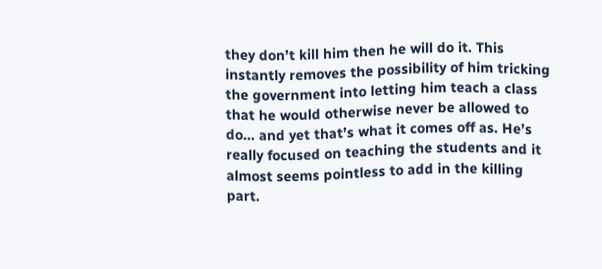they don’t kill him then he will do it. This instantly removes the possibility of him tricking the government into letting him teach a class that he would otherwise never be allowed to do… and yet that’s what it comes off as. He’s really focused on teaching the students and it almost seems pointless to add in the killing part.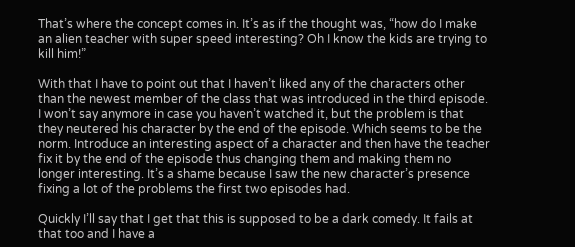That’s where the concept comes in. It’s as if the thought was, “how do I make an alien teacher with super speed interesting? Oh I know the kids are trying to kill him!”

With that I have to point out that I haven’t liked any of the characters other than the newest member of the class that was introduced in the third episode. I won’t say anymore in case you haven’t watched it, but the problem is that they neutered his character by the end of the episode. Which seems to be the norm. Introduce an interesting aspect of a character and then have the teacher fix it by the end of the episode thus changing them and making them no longer interesting. It’s a shame because I saw the new character’s presence fixing a lot of the problems the first two episodes had.

Quickly I’ll say that I get that this is supposed to be a dark comedy. It fails at that too and I have a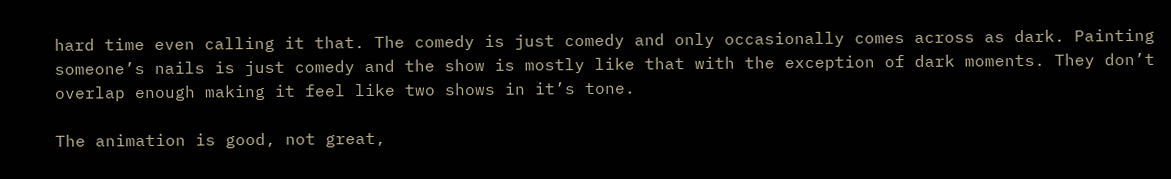hard time even calling it that. The comedy is just comedy and only occasionally comes across as dark. Painting someone’s nails is just comedy and the show is mostly like that with the exception of dark moments. They don’t overlap enough making it feel like two shows in it’s tone.

The animation is good, not great,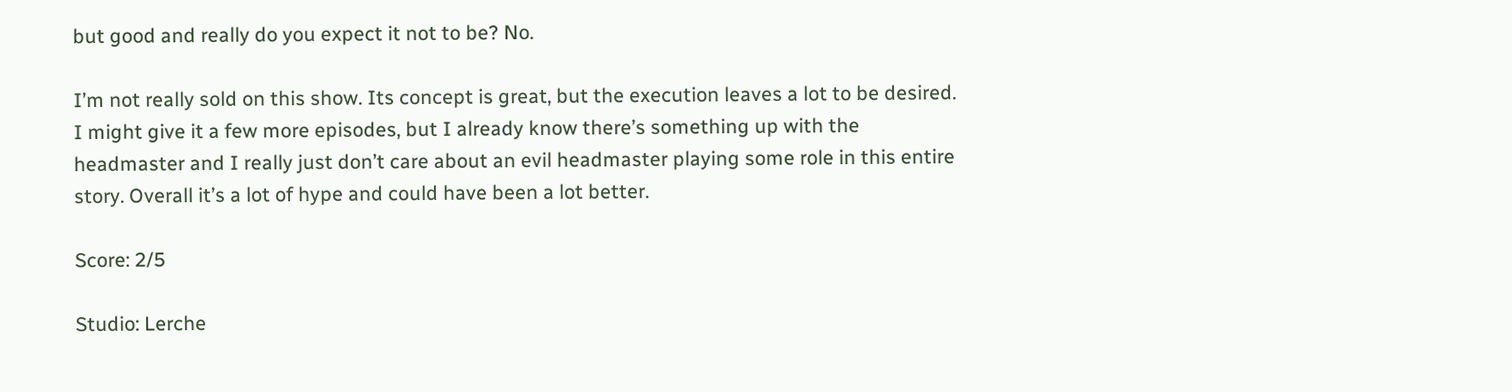but good and really do you expect it not to be? No.

I’m not really sold on this show. Its concept is great, but the execution leaves a lot to be desired. I might give it a few more episodes, but I already know there’s something up with the headmaster and I really just don’t care about an evil headmaster playing some role in this entire story. Overall it’s a lot of hype and could have been a lot better.

Score: 2/5

Studio: Lerche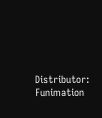Distributor: Funimation